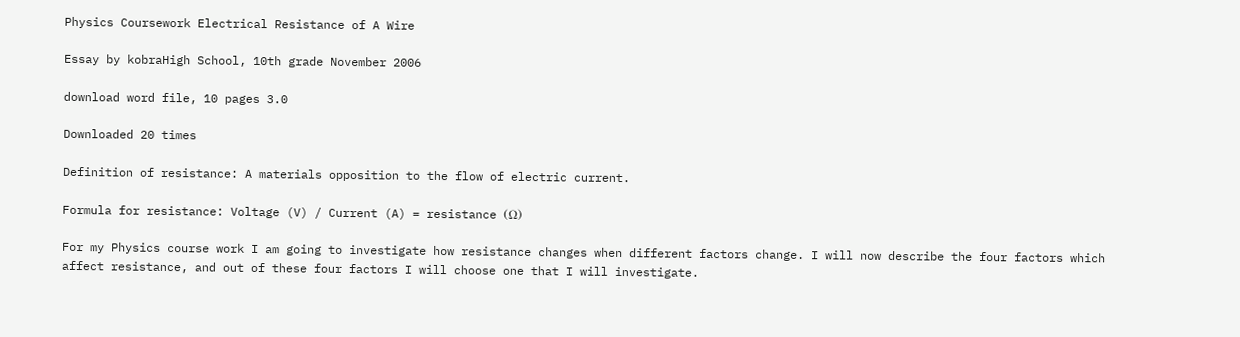Physics Coursework Electrical Resistance of A Wire

Essay by kobraHigh School, 10th grade November 2006

download word file, 10 pages 3.0

Downloaded 20 times

Definition of resistance: A materials opposition to the flow of electric current.

Formula for resistance: Voltage (V) / Current (A) = resistance (Ω)

For my Physics course work I am going to investigate how resistance changes when different factors change. I will now describe the four factors which affect resistance, and out of these four factors I will choose one that I will investigate.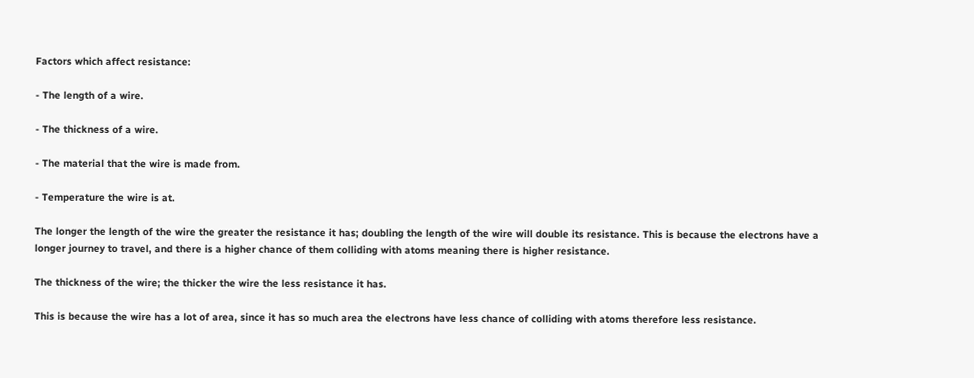Factors which affect resistance:

- The length of a wire.

- The thickness of a wire.

- The material that the wire is made from.

- Temperature the wire is at.

The longer the length of the wire the greater the resistance it has; doubling the length of the wire will double its resistance. This is because the electrons have a longer journey to travel, and there is a higher chance of them colliding with atoms meaning there is higher resistance.

The thickness of the wire; the thicker the wire the less resistance it has.

This is because the wire has a lot of area, since it has so much area the electrons have less chance of colliding with atoms therefore less resistance.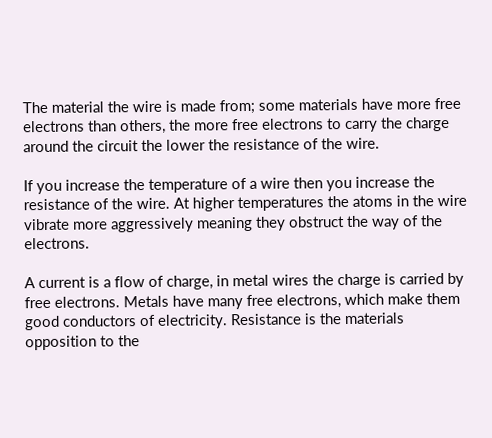The material the wire is made from; some materials have more free electrons than others, the more free electrons to carry the charge around the circuit the lower the resistance of the wire.

If you increase the temperature of a wire then you increase the resistance of the wire. At higher temperatures the atoms in the wire vibrate more aggressively meaning they obstruct the way of the electrons.

A current is a flow of charge, in metal wires the charge is carried by free electrons. Metals have many free electrons, which make them good conductors of electricity. Resistance is the materials opposition to the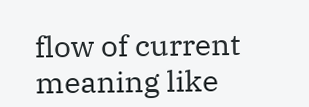flow of current meaning like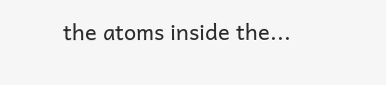the atoms inside the...